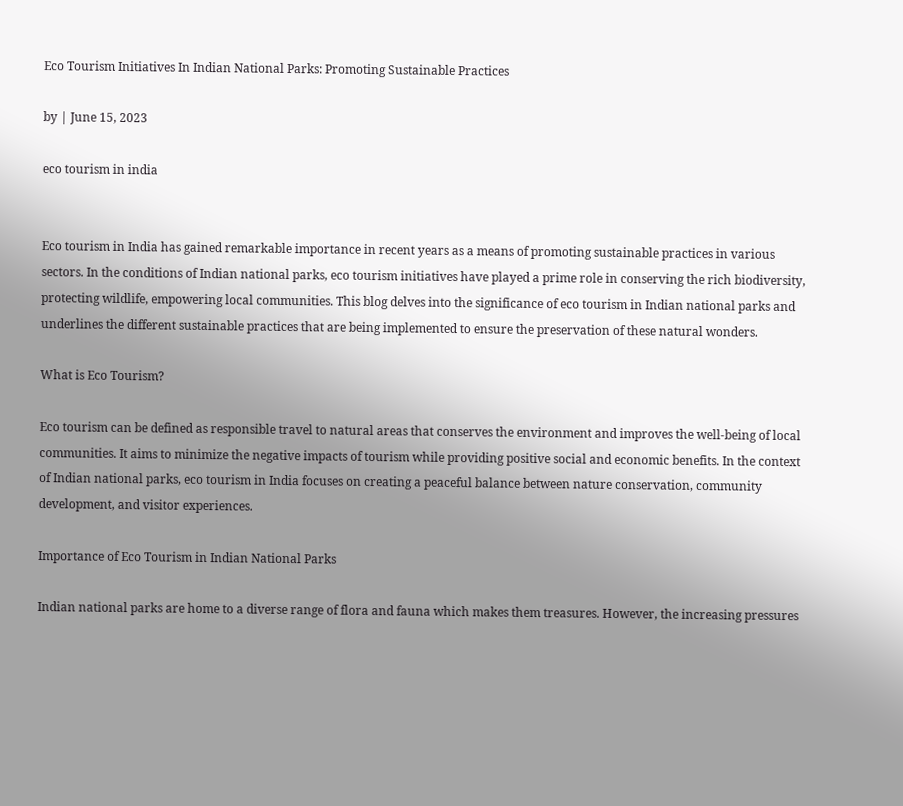Eco Tourism Initiatives In Indian National Parks: Promoting Sustainable Practices

by | June 15, 2023

eco tourism in india


Eco tourism in India has gained remarkable importance in recent years as a means of promoting sustainable practices in various sectors. In the conditions of Indian national parks, eco tourism initiatives have played a prime role in conserving the rich biodiversity, protecting wildlife, empowering local communities. This blog delves into the significance of eco tourism in Indian national parks and underlines the different sustainable practices that are being implemented to ensure the preservation of these natural wonders.

What is Eco Tourism?

Eco tourism can be defined as responsible travel to natural areas that conserves the environment and improves the well-being of local communities. It aims to minimize the negative impacts of tourism while providing positive social and economic benefits. In the context of Indian national parks, eco tourism in India focuses on creating a peaceful balance between nature conservation, community development, and visitor experiences.

Importance of Eco Tourism in Indian National Parks

Indian national parks are home to a diverse range of flora and fauna which makes them treasures. However, the increasing pressures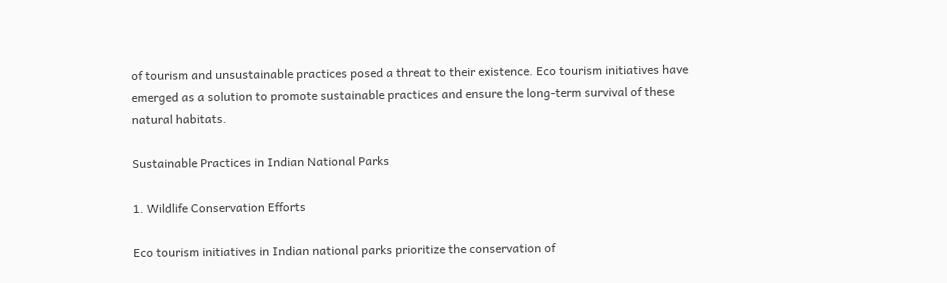of tourism and unsustainable practices posed a threat to their existence. Eco tourism initiatives have emerged as a solution to promote sustainable practices and ensure the long-term survival of these natural habitats.

Sustainable Practices in Indian National Parks

1. Wildlife Conservation Efforts

Eco tourism initiatives in Indian national parks prioritize the conservation of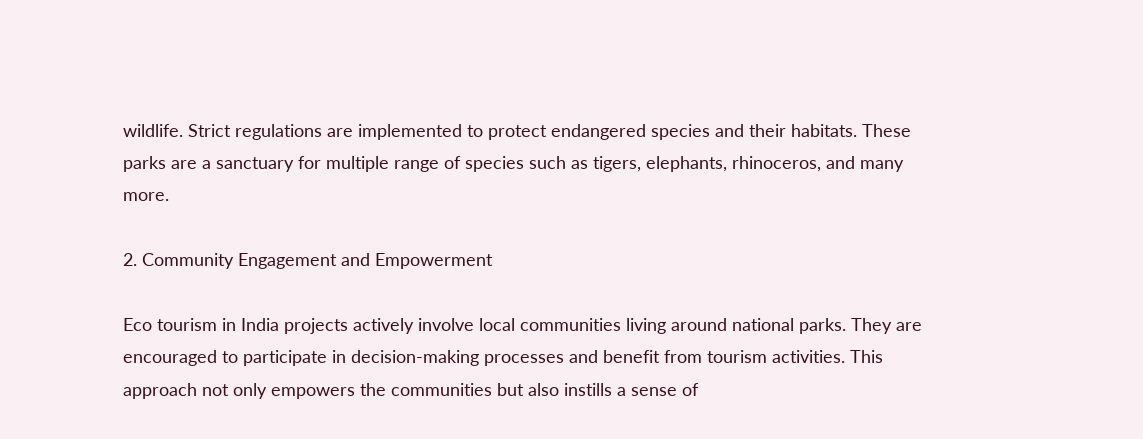wildlife. Strict regulations are implemented to protect endangered species and their habitats. These parks are a sanctuary for multiple range of species such as tigers, elephants, rhinoceros, and many more.

2. Community Engagement and Empowerment

Eco tourism in India projects actively involve local communities living around national parks. They are encouraged to participate in decision-making processes and benefit from tourism activities. This approach not only empowers the communities but also instills a sense of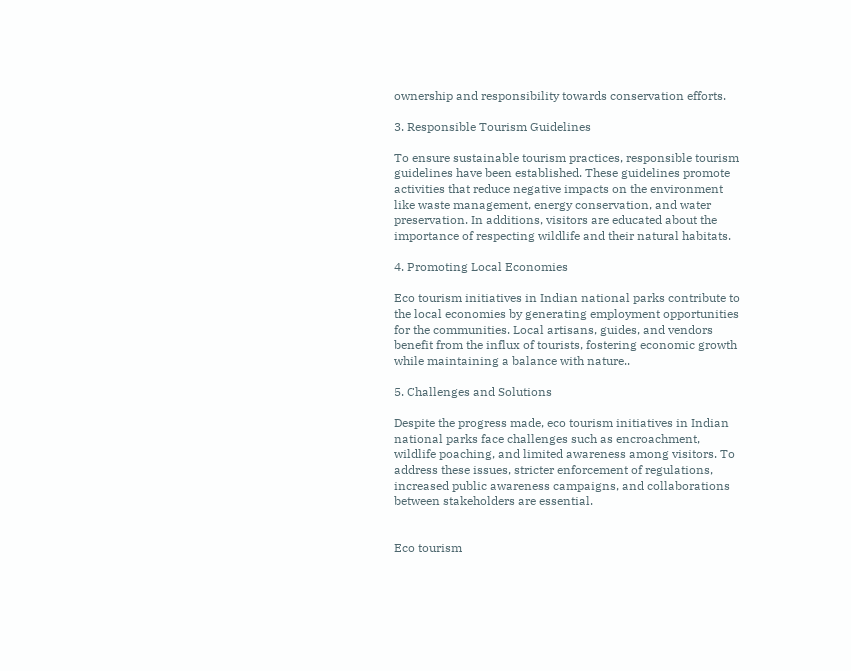ownership and responsibility towards conservation efforts.

3. Responsible Tourism Guidelines

To ensure sustainable tourism practices, responsible tourism guidelines have been established. These guidelines promote activities that reduce negative impacts on the environment like waste management, energy conservation, and water preservation. In additions, visitors are educated about the importance of respecting wildlife and their natural habitats.

4. Promoting Local Economies

Eco tourism initiatives in Indian national parks contribute to the local economies by generating employment opportunities for the communities. Local artisans, guides, and vendors benefit from the influx of tourists, fostering economic growth while maintaining a balance with nature..

5. Challenges and Solutions

Despite the progress made, eco tourism initiatives in Indian national parks face challenges such as encroachment, wildlife poaching, and limited awareness among visitors. To address these issues, stricter enforcement of regulations, increased public awareness campaigns, and collaborations between stakeholders are essential.


Eco tourism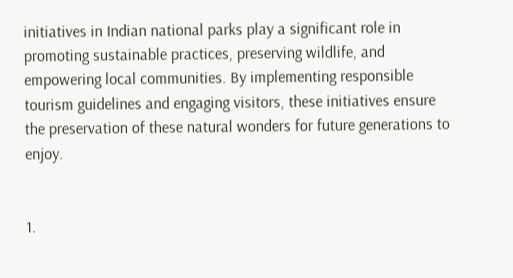initiatives in Indian national parks play a significant role in promoting sustainable practices, preserving wildlife, and empowering local communities. By implementing responsible tourism guidelines and engaging visitors, these initiatives ensure the preservation of these natural wonders for future generations to enjoy.


1.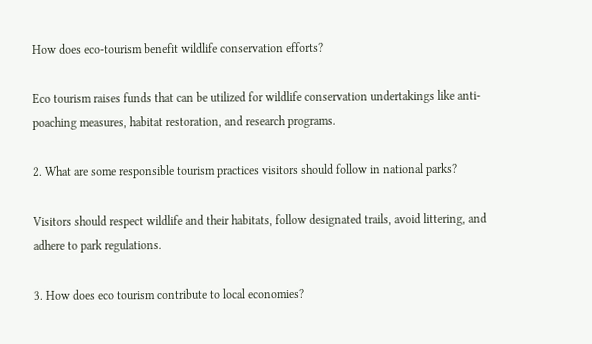How does eco-tourism benefit wildlife conservation efforts?

Eco tourism raises funds that can be utilized for wildlife conservation undertakings like anti-poaching measures, habitat restoration, and research programs.

2. What are some responsible tourism practices visitors should follow in national parks?

Visitors should respect wildlife and their habitats, follow designated trails, avoid littering, and adhere to park regulations.

3. How does eco tourism contribute to local economies?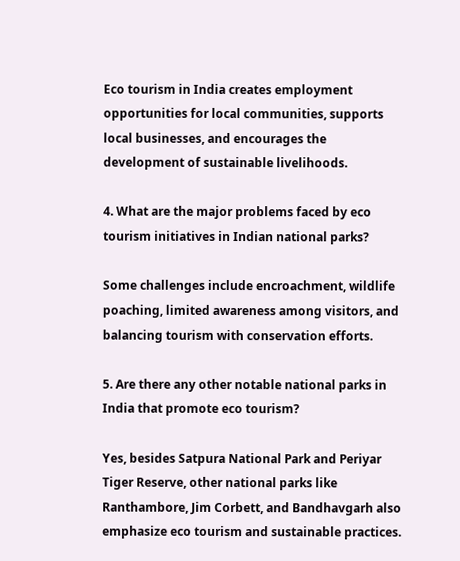Eco tourism in India creates employment opportunities for local communities, supports local businesses, and encourages the development of sustainable livelihoods.

4. What are the major problems faced by eco tourism initiatives in Indian national parks?

Some challenges include encroachment, wildlife poaching, limited awareness among visitors, and balancing tourism with conservation efforts.

5. Are there any other notable national parks in India that promote eco tourism?

Yes, besides Satpura National Park and Periyar Tiger Reserve, other national parks like Ranthambore, Jim Corbett, and Bandhavgarh also emphasize eco tourism and sustainable practices.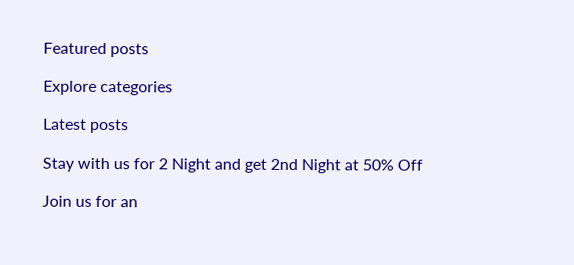Featured posts

Explore categories

Latest posts

Stay with us for 2 Night and get 2nd Night at 50% Off

Join us for an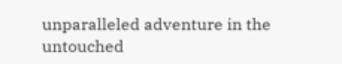unparalleled adventure in the untouched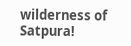wilderness of Satpura!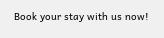Book your stay with us now!